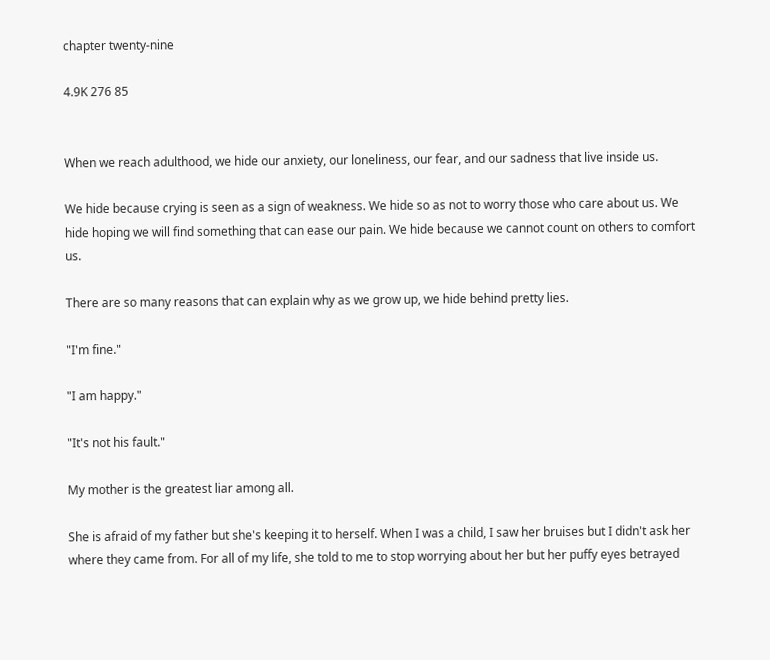chapter twenty-nine

4.9K 276 85


When we reach adulthood, we hide our anxiety, our loneliness, our fear, and our sadness that live inside us.

We hide because crying is seen as a sign of weakness. We hide so as not to worry those who care about us. We hide hoping we will find something that can ease our pain. We hide because we cannot count on others to comfort us.

There are so many reasons that can explain why as we grow up, we hide behind pretty lies.

"I'm fine."

"I am happy."

"It's not his fault."

My mother is the greatest liar among all.

She is afraid of my father but she's keeping it to herself. When I was a child, I saw her bruises but I didn't ask her where they came from. For all of my life, she told to me to stop worrying about her but her puffy eyes betrayed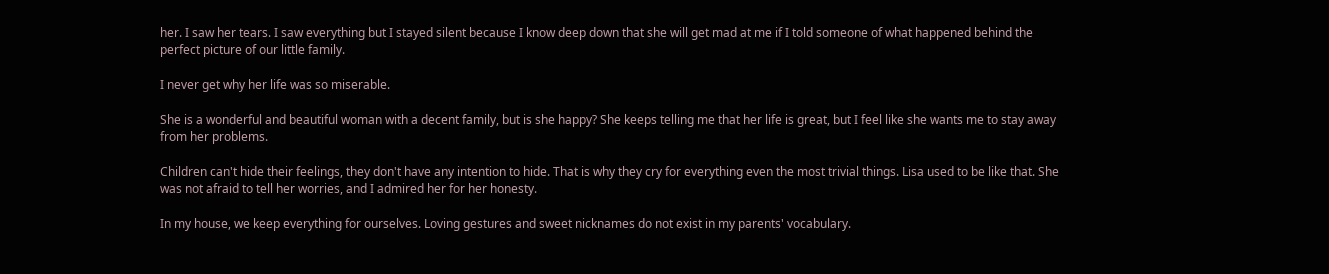her. I saw her tears. I saw everything but I stayed silent because I know deep down that she will get mad at me if I told someone of what happened behind the perfect picture of our little family.

I never get why her life was so miserable.

She is a wonderful and beautiful woman with a decent family, but is she happy? She keeps telling me that her life is great, but I feel like she wants me to stay away from her problems.

Children can't hide their feelings, they don't have any intention to hide. That is why they cry for everything even the most trivial things. Lisa used to be like that. She was not afraid to tell her worries, and I admired her for her honesty.

In my house, we keep everything for ourselves. Loving gestures and sweet nicknames do not exist in my parents' vocabulary.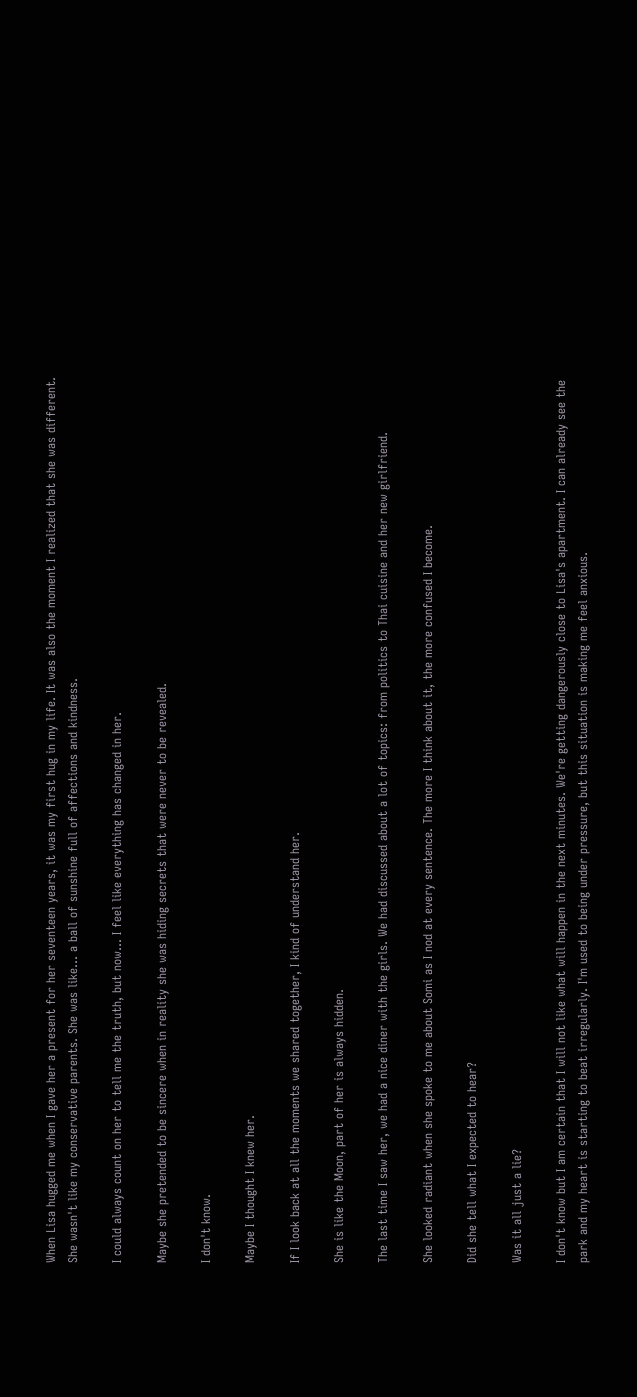When Lisa hugged me when I gave her a present for her seventeen years, it was my first hug in my life. It was also the moment I realized that she was different. She wasn't like my conservative parents. She was like... a ball of sunshine full of affections and kindness.

I could always count on her to tell me the truth, but now... I feel like everything has changed in her.

Maybe she pretended to be sincere when in reality she was hiding secrets that were never to be revealed.

I don't know.

Maybe I thought I knew her.

If I look back at all the moments we shared together, I kind of understand her.

She is like the Moon, part of her is always hidden.

The last time I saw her, we had a nice diner with the girls. We had discussed about a lot of topics: from politics to Thai cuisine and her new girlfriend.

She looked radiant when she spoke to me about Somi as I nod at every sentence. The more I think about it, the more confused I become.

Did she tell what I expected to hear?

Was it all just a lie?

I don't know but I am certain that I will not like what will happen in the next minutes. We're getting dangerously close to Lisa's apartment. I can already see the park and my heart is starting to beat irregularly. I'm used to being under pressure, but this situation is making me feel anxious.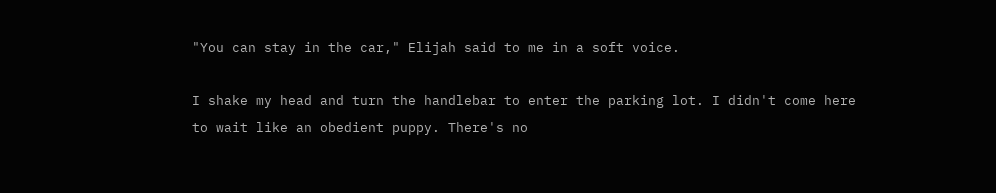"You can stay in the car," Elijah said to me in a soft voice.

I shake my head and turn the handlebar to enter the parking lot. I didn't come here to wait like an obedient puppy. There's no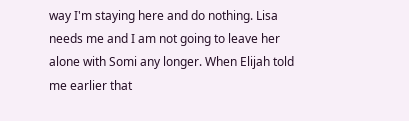way I'm staying here and do nothing. Lisa needs me and I am not going to leave her alone with Somi any longer. When Elijah told me earlier that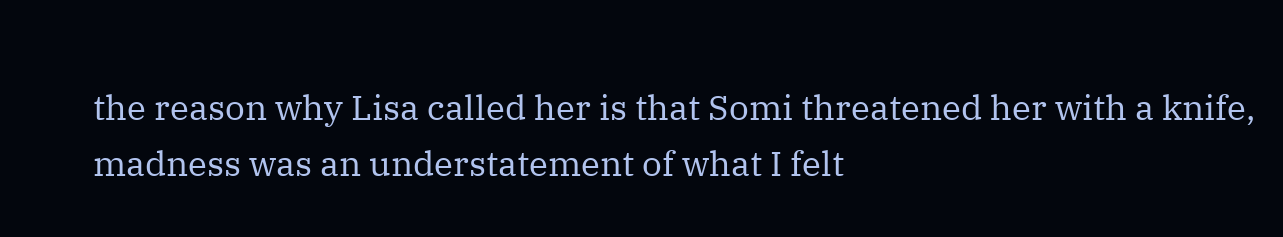the reason why Lisa called her is that Somi threatened her with a knife, madness was an understatement of what I felt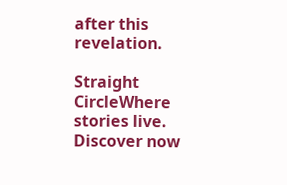after this revelation.

Straight CircleWhere stories live. Discover now